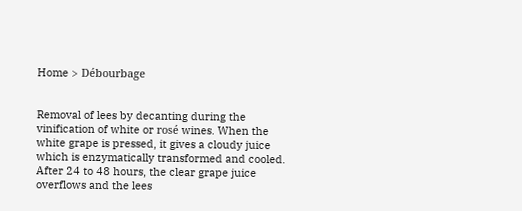Home > Débourbage


Removal of lees by decanting during the vinification of white or rosé wines. When the white grape is pressed, it gives a cloudy juice which is enzymatically transformed and cooled. After 24 to 48 hours, the clear grape juice overflows and the lees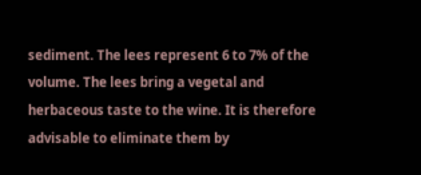sediment. The lees represent 6 to 7% of the volume. The lees bring a vegetal and herbaceous taste to the wine. It is therefore advisable to eliminate them by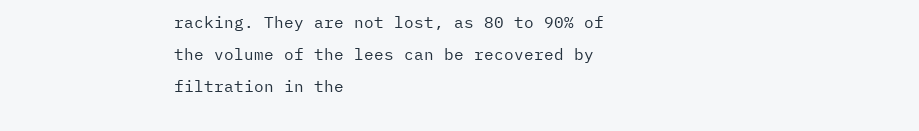racking. They are not lost, as 80 to 90% of the volume of the lees can be recovered by filtration in the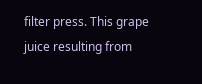filter press. This grape juice resulting from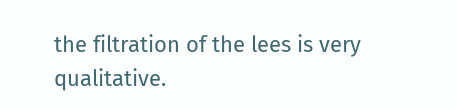the filtration of the lees is very qualitative.